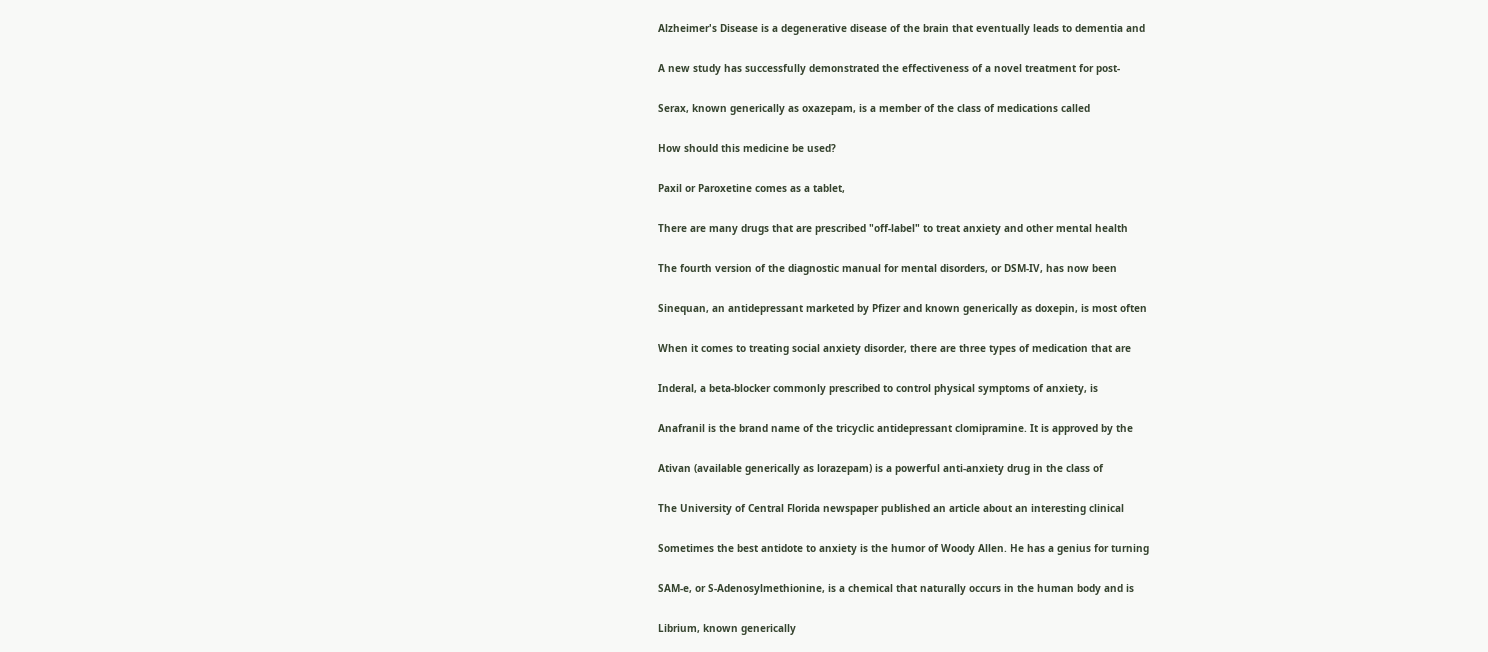Alzheimer's Disease is a degenerative disease of the brain that eventually leads to dementia and

A new study has successfully demonstrated the effectiveness of a novel treatment for post-

Serax, known generically as oxazepam, is a member of the class of medications called

How should this medicine be used?

Paxil or Paroxetine comes as a tablet,

There are many drugs that are prescribed "off-label" to treat anxiety and other mental health

The fourth version of the diagnostic manual for mental disorders, or DSM-IV, has now been

Sinequan, an antidepressant marketed by Pfizer and known generically as doxepin, is most often

When it comes to treating social anxiety disorder, there are three types of medication that are

Inderal, a beta-blocker commonly prescribed to control physical symptoms of anxiety, is

Anafranil is the brand name of the tricyclic antidepressant clomipramine. It is approved by the

Ativan (available generically as lorazepam) is a powerful anti-anxiety drug in the class of

The University of Central Florida newspaper published an article about an interesting clinical

Sometimes the best antidote to anxiety is the humor of Woody Allen. He has a genius for turning

SAM-e, or S-Adenosylmethionine, is a chemical that naturally occurs in the human body and is

Librium, known generically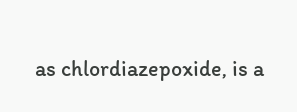as chlordiazepoxide, is a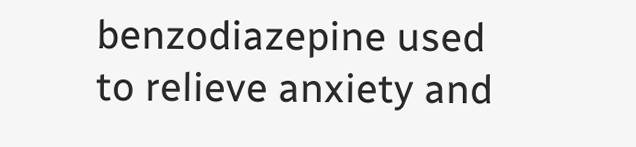benzodiazepine used to relieve anxiety and